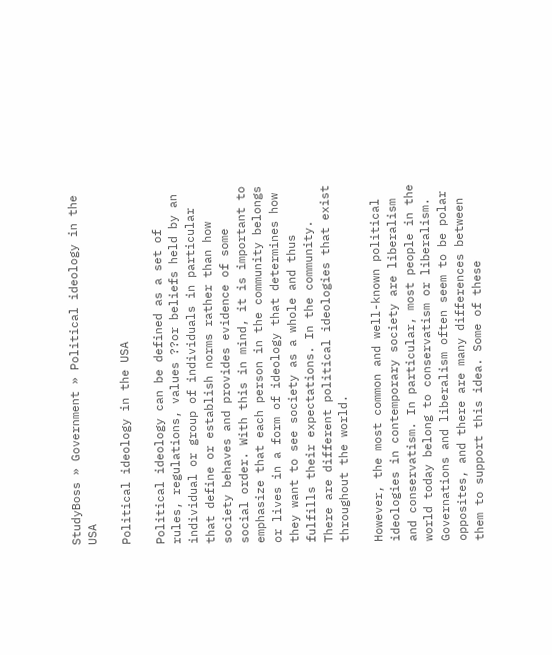StudyBoss » Government » Political ideology in the USA

Political ideology in the USA

Political ideology can be defined as a set of rules, regulations, values ??or beliefs held by an individual or group of individuals in particular that define or establish norms rather than how society behaves and provides evidence of some social order. With this in mind, it is important to emphasize that each person in the community belongs or lives in a form of ideology that determines how they want to see society as a whole and thus fulfills their expectations. In the community. There are different political ideologies that exist throughout the world.

However, the most common and well-known political ideologies in contemporary society are liberalism and conservatism. In particular, most people in the world today belong to conservatism or liberalism. Governations and liberalism often seem to be polar opposites, and there are many differences between them to support this idea. Some of these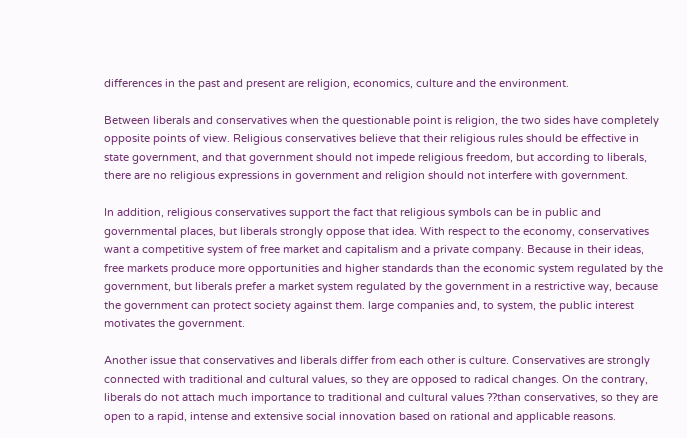differences in the past and present are religion, economics, culture and the environment.

Between liberals and conservatives when the questionable point is religion, the two sides have completely opposite points of view. Religious conservatives believe that their religious rules should be effective in state government, and that government should not impede religious freedom, but according to liberals, there are no religious expressions in government and religion should not interfere with government.

In addition, religious conservatives support the fact that religious symbols can be in public and governmental places, but liberals strongly oppose that idea. With respect to the economy, conservatives want a competitive system of free market and capitalism and a private company. Because in their ideas, free markets produce more opportunities and higher standards than the economic system regulated by the government, but liberals prefer a market system regulated by the government in a restrictive way, because the government can protect society against them. large companies and, to system, the public interest motivates the government.

Another issue that conservatives and liberals differ from each other is culture. Conservatives are strongly connected with traditional and cultural values, so they are opposed to radical changes. On the contrary, liberals do not attach much importance to traditional and cultural values ??than conservatives, so they are open to a rapid, intense and extensive social innovation based on rational and applicable reasons.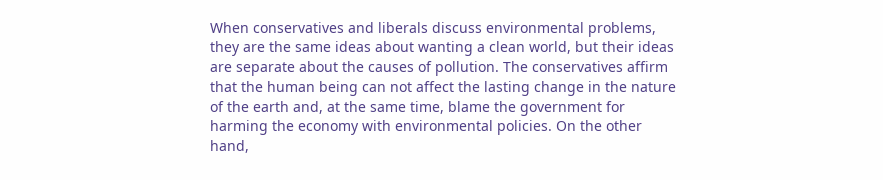When conservatives and liberals discuss environmental problems, they are the same ideas about wanting a clean world, but their ideas are separate about the causes of pollution. The conservatives affirm that the human being can not affect the lasting change in the nature of the earth and, at the same time, blame the government for harming the economy with environmental policies. On the other hand,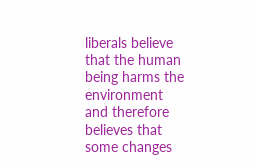liberals believe that the human being harms the environment and therefore believes that some changes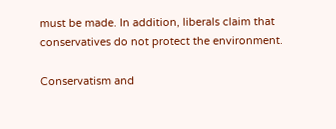must be made. In addition, liberals claim that conservatives do not protect the environment.

Conservatism and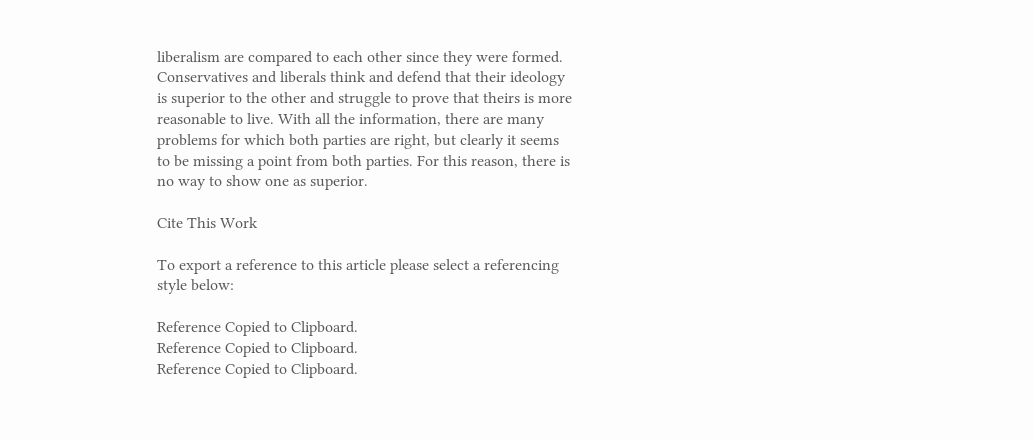liberalism are compared to each other since they were formed. Conservatives and liberals think and defend that their ideology is superior to the other and struggle to prove that theirs is more reasonable to live. With all the information, there are many problems for which both parties are right, but clearly it seems to be missing a point from both parties. For this reason, there is no way to show one as superior.

Cite This Work

To export a reference to this article please select a referencing style below:

Reference Copied to Clipboard.
Reference Copied to Clipboard.
Reference Copied to Clipboard.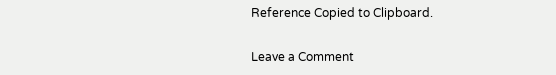Reference Copied to Clipboard.

Leave a Comment